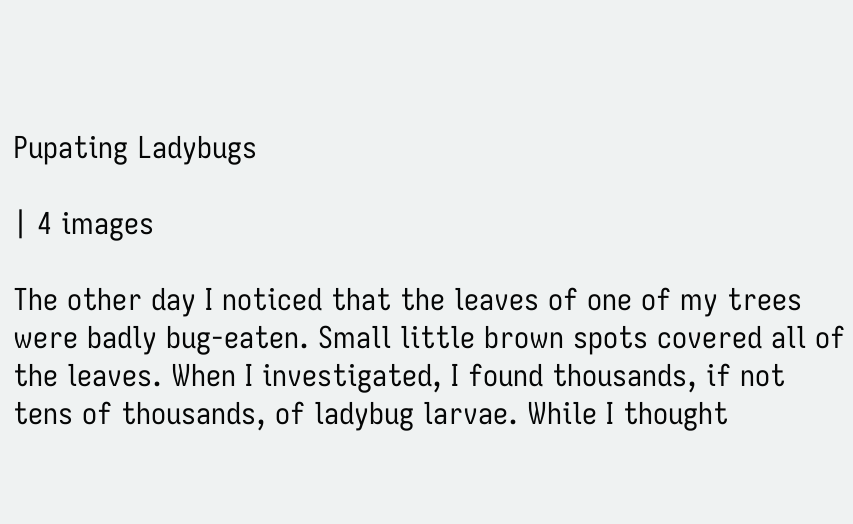Pupating Ladybugs

| 4 images

The other day I noticed that the leaves of one of my trees were badly bug-eaten. Small little brown spots covered all of the leaves. When I investigated, I found thousands, if not tens of thousands, of ladybug larvae. While I thought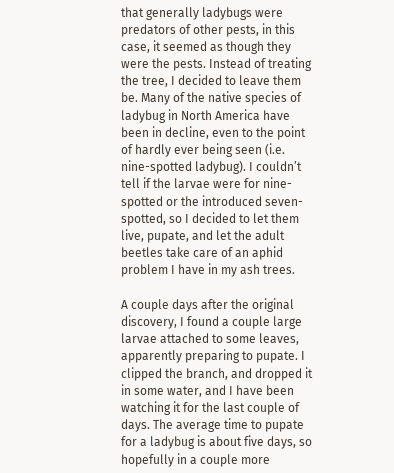that generally ladybugs were predators of other pests, in this case, it seemed as though they were the pests. Instead of treating the tree, I decided to leave them be. Many of the native species of ladybug in North America have been in decline, even to the point of hardly ever being seen (i.e. nine-spotted ladybug). I couldn’t tell if the larvae were for nine-spotted or the introduced seven-spotted, so I decided to let them live, pupate, and let the adult beetles take care of an aphid problem I have in my ash trees.

A couple days after the original discovery, I found a couple large larvae attached to some leaves, apparently preparing to pupate. I clipped the branch, and dropped it in some water, and I have been watching it for the last couple of days. The average time to pupate for a ladybug is about five days, so hopefully in a couple more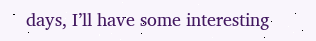days, I’ll have some interesting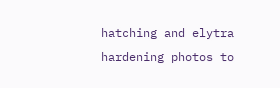hatching and elytra hardening photos to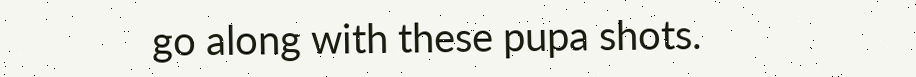go along with these pupa shots.